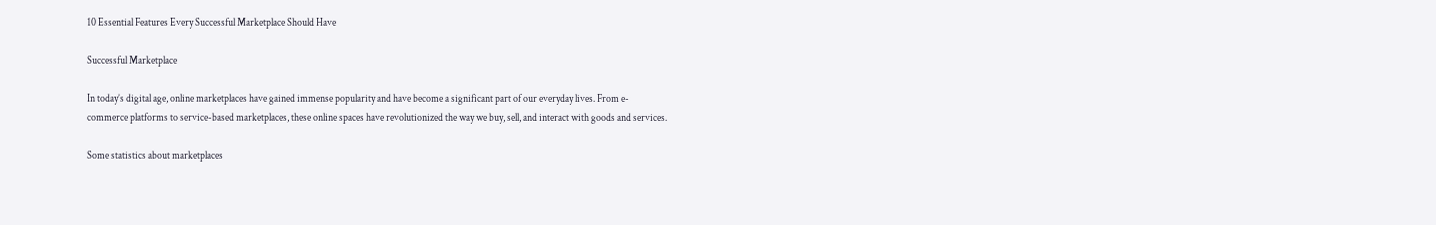10 Essential Features Every Successful Marketplace Should Have

Successful Marketplace

In today’s digital age, online marketplaces have gained immense popularity and have become a significant part of our everyday lives. From e-commerce platforms to service-based marketplaces, these online spaces have revolutionized the way we buy, sell, and interact with goods and services.

Some statistics about marketplaces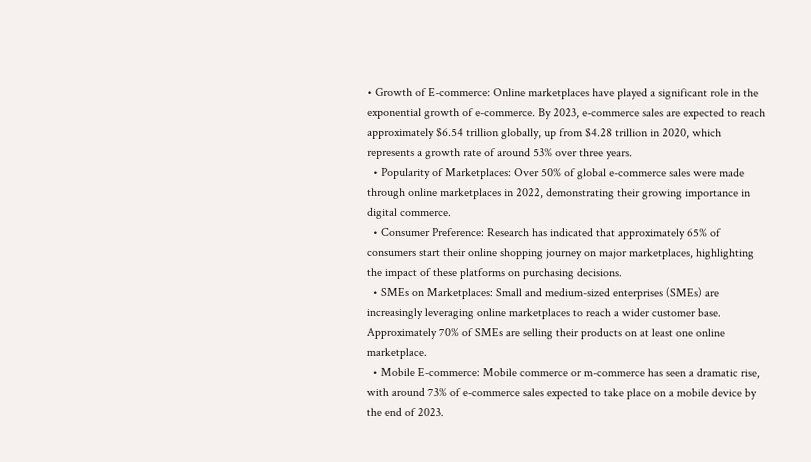• Growth of E-commerce: Online marketplaces have played a significant role in the exponential growth of e-commerce. By 2023, e-commerce sales are expected to reach approximately $6.54 trillion globally, up from $4.28 trillion in 2020, which represents a growth rate of around 53% over three years.
  • Popularity of Marketplaces: Over 50% of global e-commerce sales were made through online marketplaces in 2022, demonstrating their growing importance in digital commerce.
  • Consumer Preference: Research has indicated that approximately 65% of consumers start their online shopping journey on major marketplaces, highlighting the impact of these platforms on purchasing decisions.
  • SMEs on Marketplaces: Small and medium-sized enterprises (SMEs) are increasingly leveraging online marketplaces to reach a wider customer base. Approximately 70% of SMEs are selling their products on at least one online marketplace.
  • Mobile E-commerce: Mobile commerce or m-commerce has seen a dramatic rise, with around 73% of e-commerce sales expected to take place on a mobile device by the end of 2023.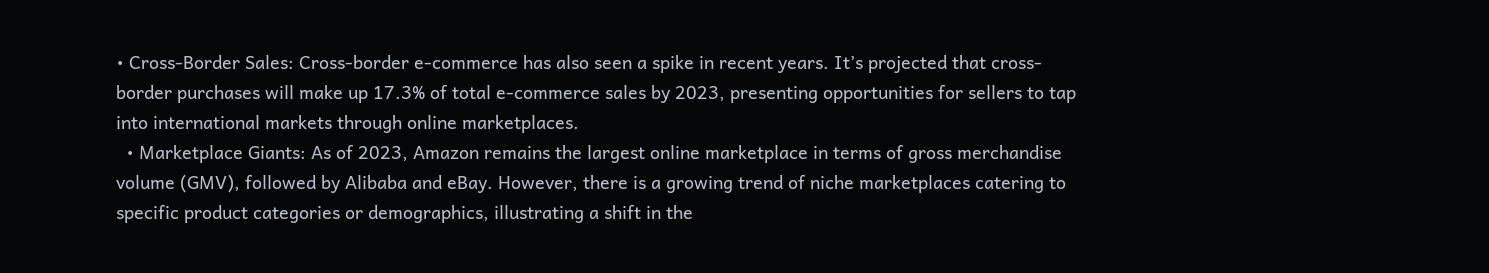• Cross-Border Sales: Cross-border e-commerce has also seen a spike in recent years. It’s projected that cross-border purchases will make up 17.3% of total e-commerce sales by 2023, presenting opportunities for sellers to tap into international markets through online marketplaces.
  • Marketplace Giants: As of 2023, Amazon remains the largest online marketplace in terms of gross merchandise volume (GMV), followed by Alibaba and eBay. However, there is a growing trend of niche marketplaces catering to specific product categories or demographics, illustrating a shift in the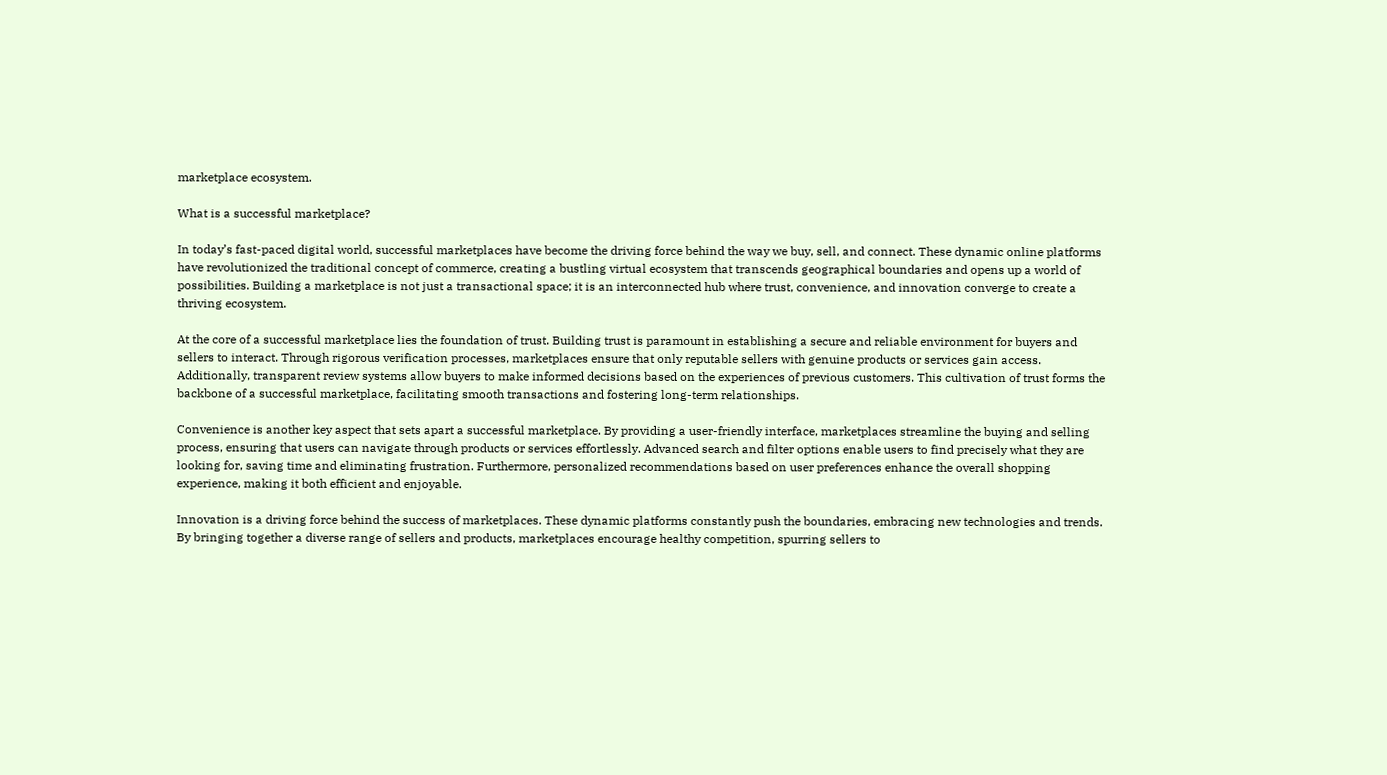marketplace ecosystem.

What is a successful marketplace?

In today’s fast-paced digital world, successful marketplaces have become the driving force behind the way we buy, sell, and connect. These dynamic online platforms have revolutionized the traditional concept of commerce, creating a bustling virtual ecosystem that transcends geographical boundaries and opens up a world of possibilities. Building a marketplace is not just a transactional space; it is an interconnected hub where trust, convenience, and innovation converge to create a thriving ecosystem.

At the core of a successful marketplace lies the foundation of trust. Building trust is paramount in establishing a secure and reliable environment for buyers and sellers to interact. Through rigorous verification processes, marketplaces ensure that only reputable sellers with genuine products or services gain access. Additionally, transparent review systems allow buyers to make informed decisions based on the experiences of previous customers. This cultivation of trust forms the backbone of a successful marketplace, facilitating smooth transactions and fostering long-term relationships.

Convenience is another key aspect that sets apart a successful marketplace. By providing a user-friendly interface, marketplaces streamline the buying and selling process, ensuring that users can navigate through products or services effortlessly. Advanced search and filter options enable users to find precisely what they are looking for, saving time and eliminating frustration. Furthermore, personalized recommendations based on user preferences enhance the overall shopping experience, making it both efficient and enjoyable.

Innovation is a driving force behind the success of marketplaces. These dynamic platforms constantly push the boundaries, embracing new technologies and trends. By bringing together a diverse range of sellers and products, marketplaces encourage healthy competition, spurring sellers to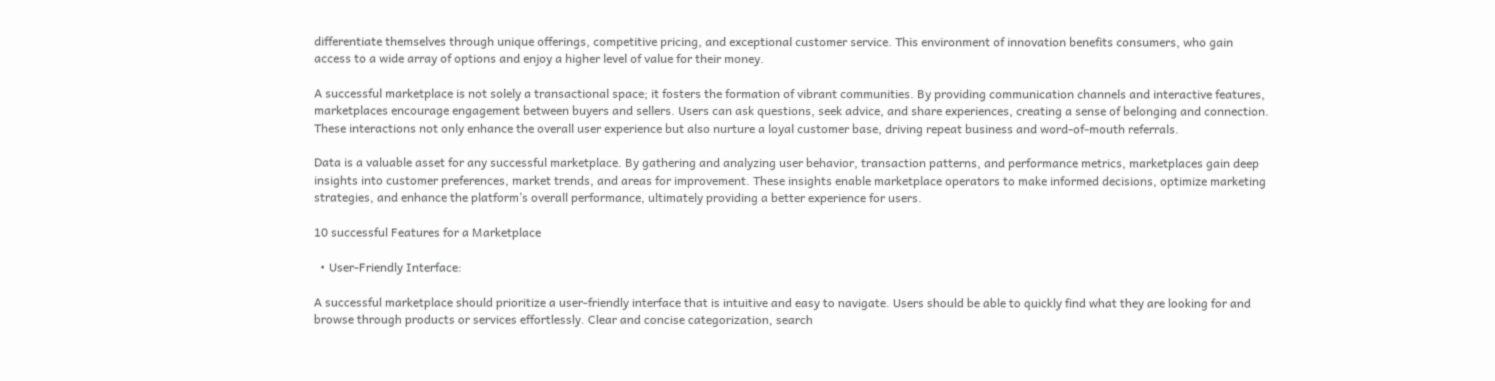differentiate themselves through unique offerings, competitive pricing, and exceptional customer service. This environment of innovation benefits consumers, who gain access to a wide array of options and enjoy a higher level of value for their money.

A successful marketplace is not solely a transactional space; it fosters the formation of vibrant communities. By providing communication channels and interactive features, marketplaces encourage engagement between buyers and sellers. Users can ask questions, seek advice, and share experiences, creating a sense of belonging and connection. These interactions not only enhance the overall user experience but also nurture a loyal customer base, driving repeat business and word-of-mouth referrals.

Data is a valuable asset for any successful marketplace. By gathering and analyzing user behavior, transaction patterns, and performance metrics, marketplaces gain deep insights into customer preferences, market trends, and areas for improvement. These insights enable marketplace operators to make informed decisions, optimize marketing strategies, and enhance the platform’s overall performance, ultimately providing a better experience for users.

10 successful Features for a Marketplace

  • User-Friendly Interface:

A successful marketplace should prioritize a user-friendly interface that is intuitive and easy to navigate. Users should be able to quickly find what they are looking for and browse through products or services effortlessly. Clear and concise categorization, search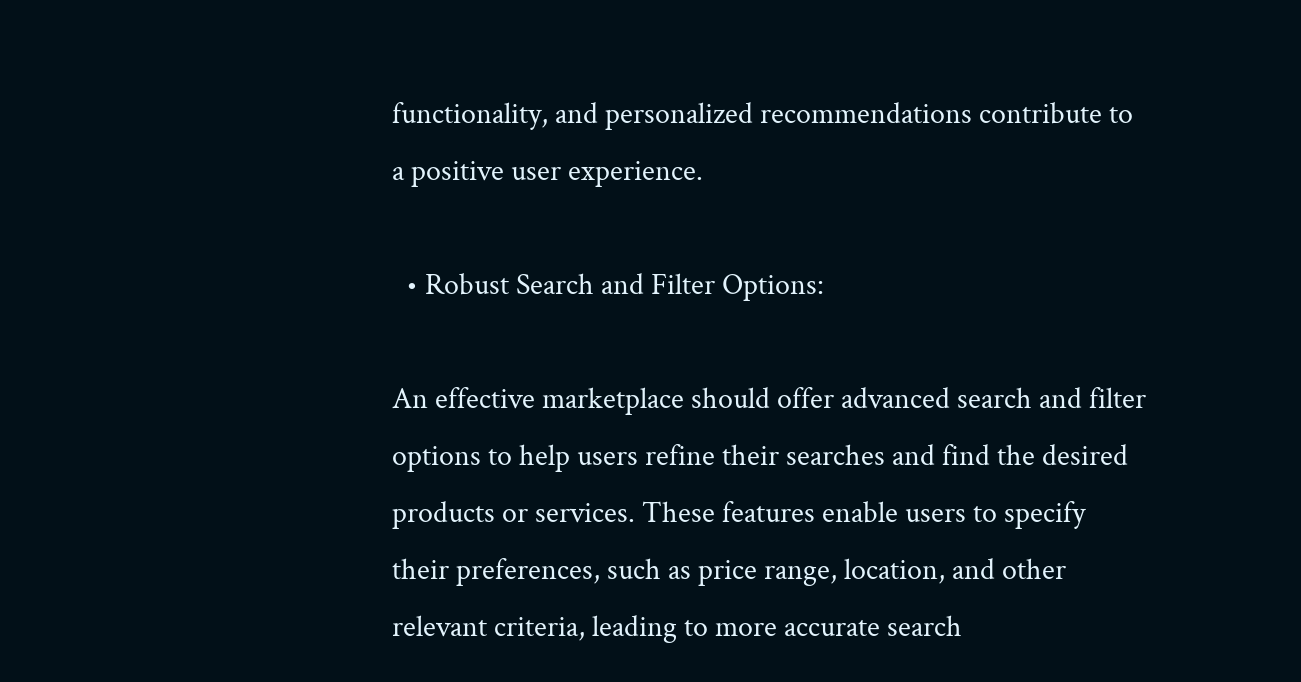functionality, and personalized recommendations contribute to a positive user experience.

  • Robust Search and Filter Options:

An effective marketplace should offer advanced search and filter options to help users refine their searches and find the desired products or services. These features enable users to specify their preferences, such as price range, location, and other relevant criteria, leading to more accurate search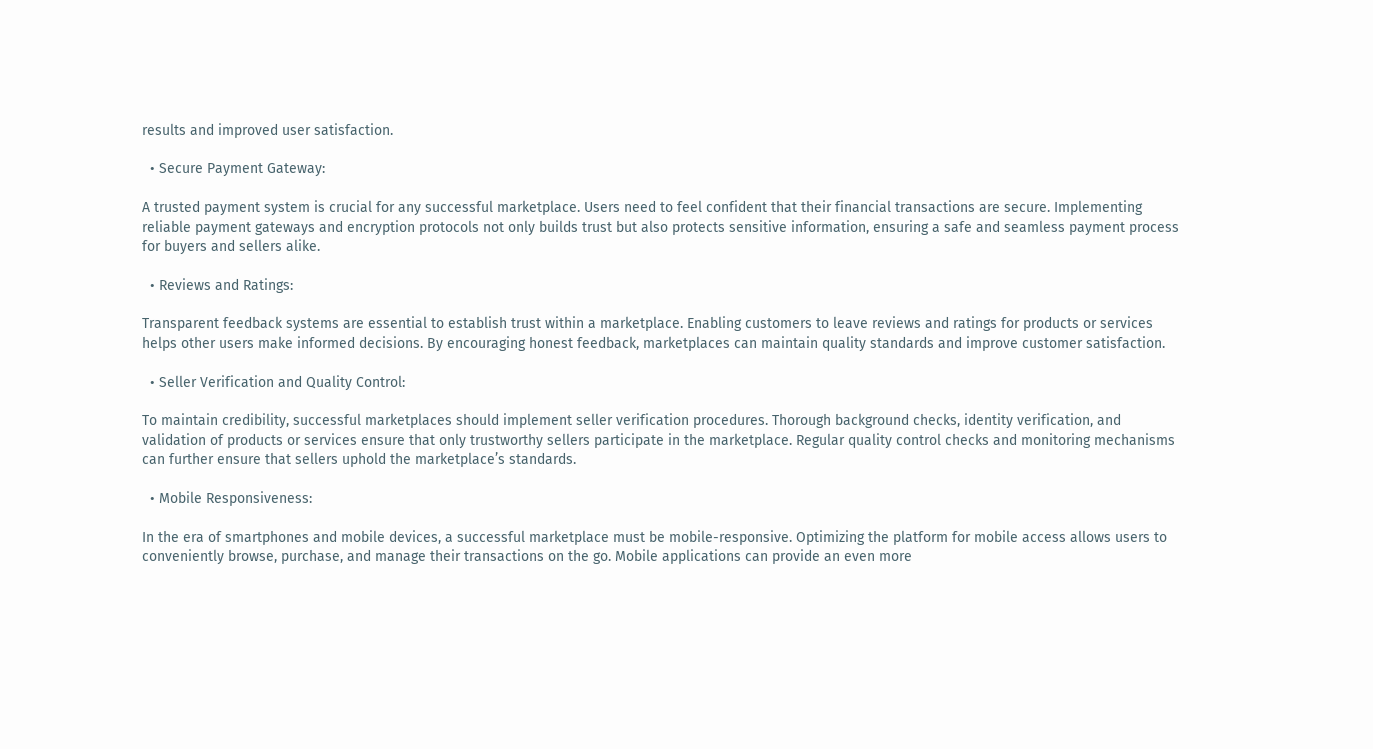results and improved user satisfaction.

  • Secure Payment Gateway:

A trusted payment system is crucial for any successful marketplace. Users need to feel confident that their financial transactions are secure. Implementing reliable payment gateways and encryption protocols not only builds trust but also protects sensitive information, ensuring a safe and seamless payment process for buyers and sellers alike.

  • Reviews and Ratings:

Transparent feedback systems are essential to establish trust within a marketplace. Enabling customers to leave reviews and ratings for products or services helps other users make informed decisions. By encouraging honest feedback, marketplaces can maintain quality standards and improve customer satisfaction.

  • Seller Verification and Quality Control:

To maintain credibility, successful marketplaces should implement seller verification procedures. Thorough background checks, identity verification, and validation of products or services ensure that only trustworthy sellers participate in the marketplace. Regular quality control checks and monitoring mechanisms can further ensure that sellers uphold the marketplace’s standards.

  • Mobile Responsiveness:

In the era of smartphones and mobile devices, a successful marketplace must be mobile-responsive. Optimizing the platform for mobile access allows users to conveniently browse, purchase, and manage their transactions on the go. Mobile applications can provide an even more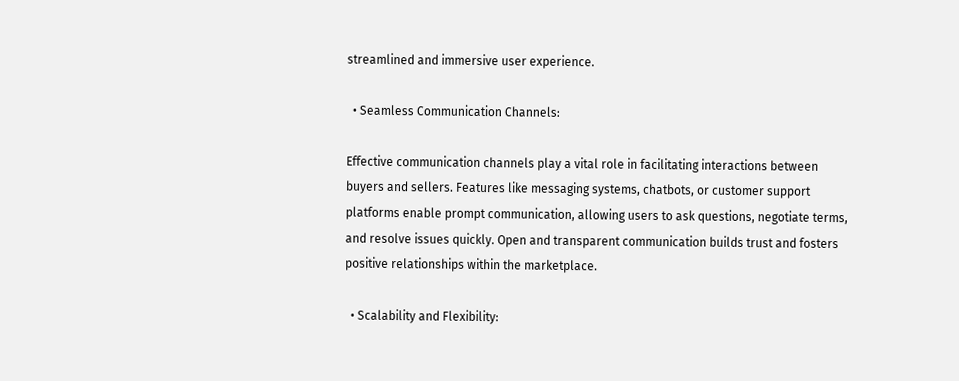streamlined and immersive user experience.

  • Seamless Communication Channels:

Effective communication channels play a vital role in facilitating interactions between buyers and sellers. Features like messaging systems, chatbots, or customer support platforms enable prompt communication, allowing users to ask questions, negotiate terms, and resolve issues quickly. Open and transparent communication builds trust and fosters positive relationships within the marketplace.

  • Scalability and Flexibility: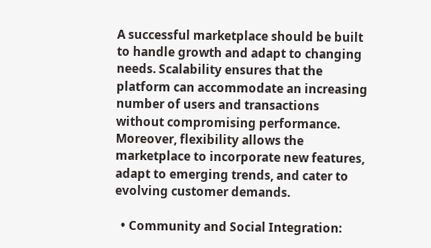A successful marketplace should be built to handle growth and adapt to changing needs. Scalability ensures that the platform can accommodate an increasing number of users and transactions without compromising performance. Moreover, flexibility allows the marketplace to incorporate new features, adapt to emerging trends, and cater to evolving customer demands.

  • Community and Social Integration: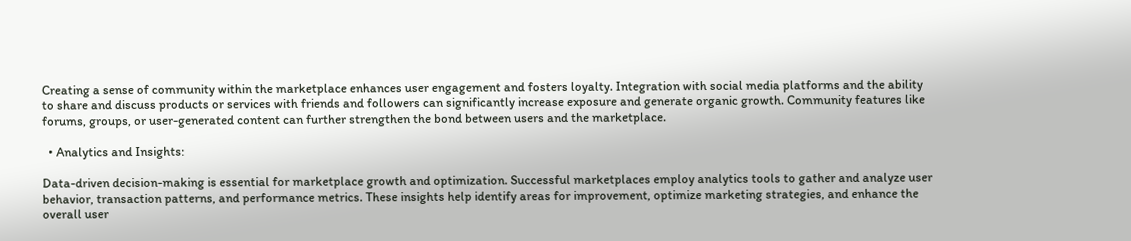Creating a sense of community within the marketplace enhances user engagement and fosters loyalty. Integration with social media platforms and the ability to share and discuss products or services with friends and followers can significantly increase exposure and generate organic growth. Community features like forums, groups, or user-generated content can further strengthen the bond between users and the marketplace.

  • Analytics and Insights:

Data-driven decision-making is essential for marketplace growth and optimization. Successful marketplaces employ analytics tools to gather and analyze user behavior, transaction patterns, and performance metrics. These insights help identify areas for improvement, optimize marketing strategies, and enhance the overall user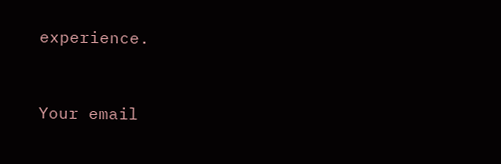experience.


Your email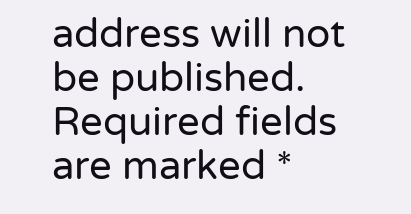address will not be published. Required fields are marked *